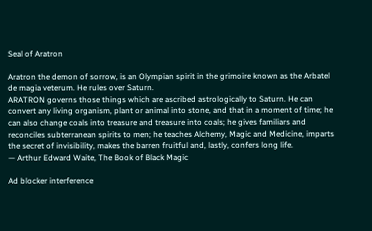Seal of Aratron

Aratron the demon of sorrow, is an Olympian spirit in the grimoire known as the Arbatel de magia veterum. He rules over Saturn.
ARATRON governs those things which are ascribed astrologically to Saturn. He can convert any living organism, plant or animal into stone, and that in a moment of time; he can also change coals into treasure and treasure into coals; he gives familiars and reconciles subterranean spirits to men; he teaches Alchemy, Magic and Medicine, imparts the secret of invisibility, makes the barren fruitful and, lastly, confers long life.
— Arthur Edward Waite, The Book of Black Magic

Ad blocker interference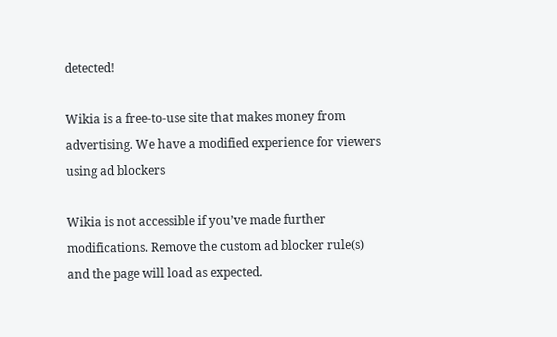detected!

Wikia is a free-to-use site that makes money from advertising. We have a modified experience for viewers using ad blockers

Wikia is not accessible if you’ve made further modifications. Remove the custom ad blocker rule(s) and the page will load as expected.